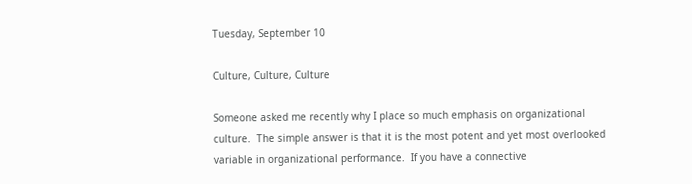Tuesday, September 10

Culture, Culture, Culture

Someone asked me recently why I place so much emphasis on organizational culture.  The simple answer is that it is the most potent and yet most overlooked variable in organizational performance.  If you have a connective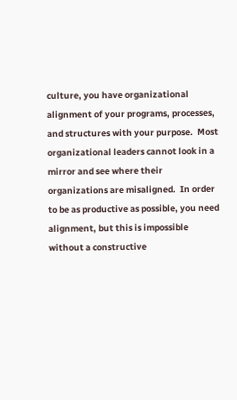culture, you have organizational alignment of your programs, processes, and structures with your purpose.  Most organizational leaders cannot look in a mirror and see where their organizations are misaligned.  In order to be as productive as possible, you need alignment, but this is impossible without a constructive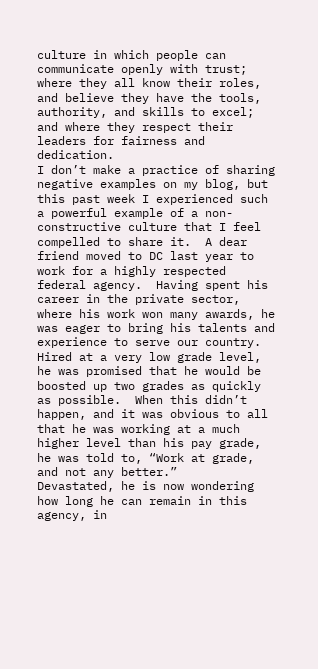culture in which people can communicate openly with trust; where they all know their roles, and believe they have the tools, authority, and skills to excel; and where they respect their leaders for fairness and dedication.
I don’t make a practice of sharing negative examples on my blog, but this past week I experienced such a powerful example of a non-constructive culture that I feel compelled to share it.  A dear friend moved to DC last year to work for a highly respected federal agency.  Having spent his career in the private sector, where his work won many awards, he was eager to bring his talents and experience to serve our country.
Hired at a very low grade level, he was promised that he would be boosted up two grades as quickly as possible.  When this didn’t happen, and it was obvious to all that he was working at a much higher level than his pay grade, he was told to, “Work at grade, and not any better.”
Devastated, he is now wondering how long he can remain in this agency, in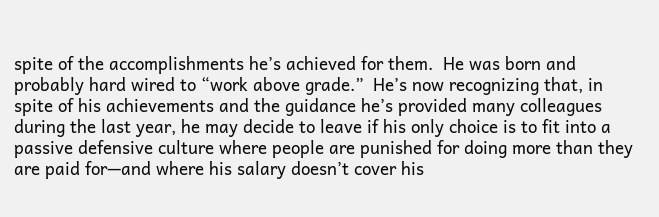spite of the accomplishments he’s achieved for them.  He was born and probably hard wired to “work above grade.”  He’s now recognizing that, in spite of his achievements and the guidance he’s provided many colleagues during the last year, he may decide to leave if his only choice is to fit into a passive defensive culture where people are punished for doing more than they are paid for—and where his salary doesn’t cover his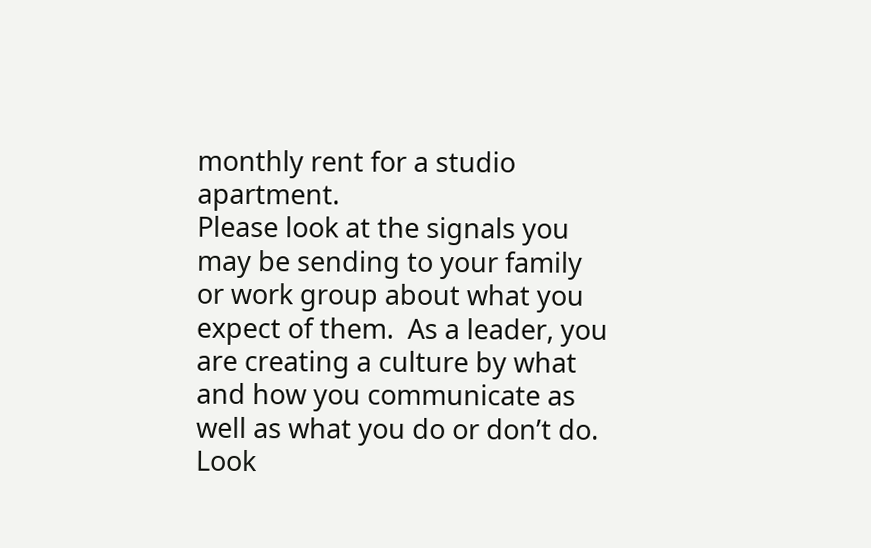monthly rent for a studio apartment.
Please look at the signals you may be sending to your family or work group about what you expect of them.  As a leader, you are creating a culture by what and how you communicate as well as what you do or don’t do.  Look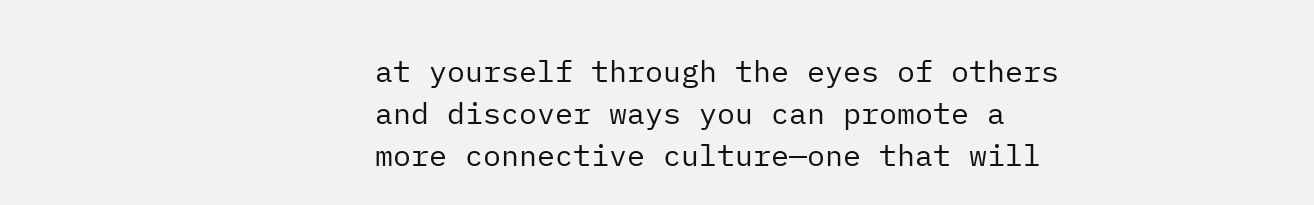at yourself through the eyes of others and discover ways you can promote a more connective culture—one that will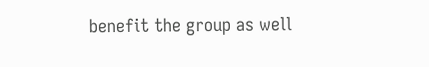benefit the group as well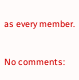as every member.

No comments: